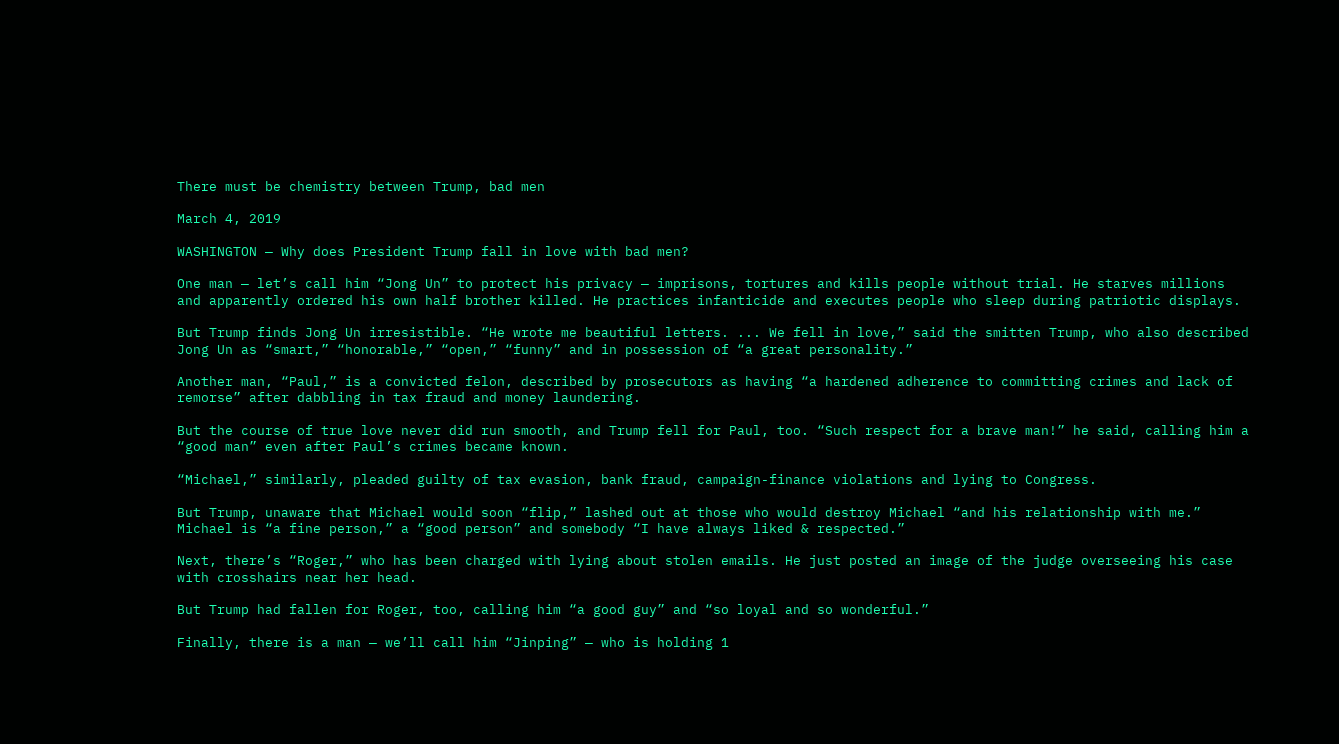There must be chemistry between Trump, bad men

March 4, 2019

WASHINGTON — Why does President Trump fall in love with bad men?

One man — let’s call him “Jong Un” to protect his privacy — imprisons, tortures and kills people without trial. He starves millions and apparently ordered his own half brother killed. He practices infanticide and executes people who sleep during patriotic displays.

But Trump finds Jong Un irresistible. “He wrote me beautiful letters. ... We fell in love,” said the smitten Trump, who also described Jong Un as “smart,” “honorable,” “open,” “funny” and in possession of “a great personality.”

Another man, “Paul,” is a convicted felon, described by prosecutors as having “a hardened adherence to committing crimes and lack of remorse” after dabbling in tax fraud and money laundering.

But the course of true love never did run smooth, and Trump fell for Paul, too. “Such respect for a brave man!” he said, calling him a “good man” even after Paul’s crimes became known.

“Michael,” similarly, pleaded guilty of tax evasion, bank fraud, campaign-finance violations and lying to Congress.

But Trump, unaware that Michael would soon “flip,” lashed out at those who would destroy Michael “and his relationship with me.” Michael is “a fine person,” a “good person” and somebody “I have always liked & respected.”

Next, there’s “Roger,” who has been charged with lying about stolen emails. He just posted an image of the judge overseeing his case with crosshairs near her head.

But Trump had fallen for Roger, too, calling him “a good guy” and “so loyal and so wonderful.”

Finally, there is a man — we’ll call him “Jinping” — who is holding 1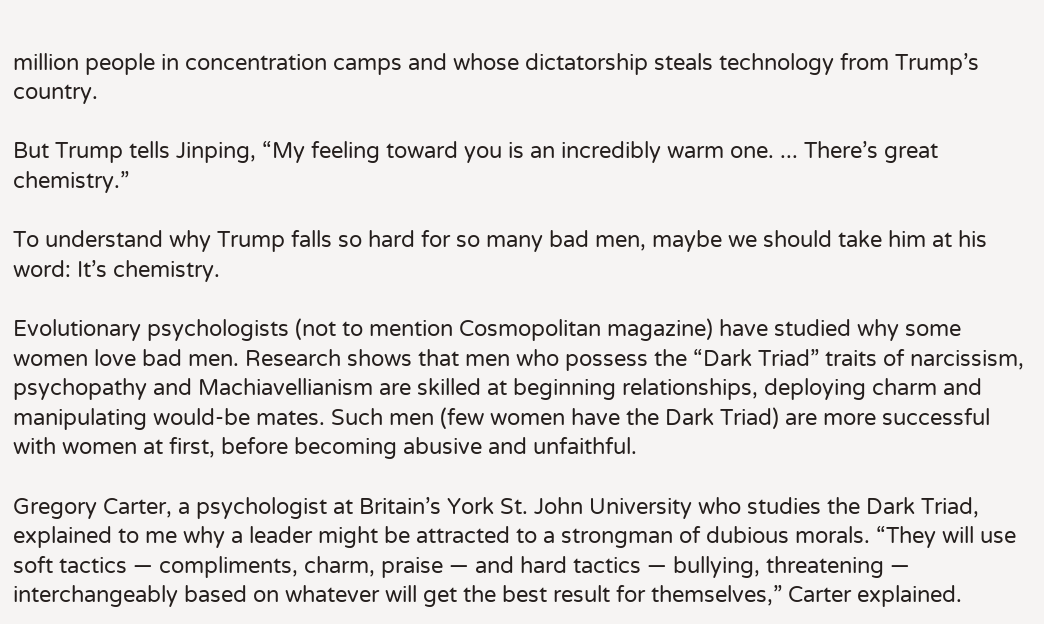million people in concentration camps and whose dictatorship steals technology from Trump’s country.

But Trump tells Jinping, “My feeling toward you is an incredibly warm one. ... There’s great chemistry.”

To understand why Trump falls so hard for so many bad men, maybe we should take him at his word: It’s chemistry.

Evolutionary psychologists (not to mention Cosmopolitan magazine) have studied why some women love bad men. Research shows that men who possess the “Dark Triad” traits of narcissism, psychopathy and Machiavellianism are skilled at beginning relationships, deploying charm and manipulating would-be mates. Such men (few women have the Dark Triad) are more successful with women at first, before becoming abusive and unfaithful.

Gregory Carter, a psychologist at Britain’s York St. John University who studies the Dark Triad, explained to me why a leader might be attracted to a strongman of dubious morals. “They will use soft tactics — compliments, charm, praise — and hard tactics — bullying, threatening — interchangeably based on whatever will get the best result for themselves,” Carter explained.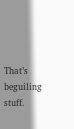That’s beguiling stuff.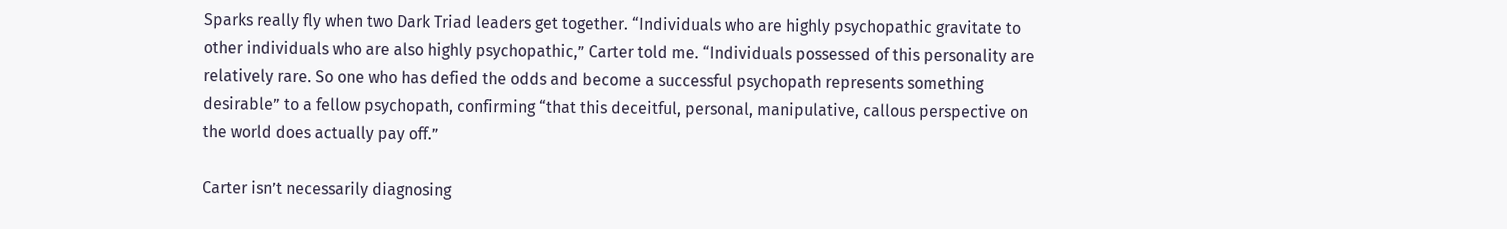Sparks really fly when two Dark Triad leaders get together. “Individuals who are highly psychopathic gravitate to other individuals who are also highly psychopathic,” Carter told me. “Individuals possessed of this personality are relatively rare. So one who has defied the odds and become a successful psychopath represents something desirable” to a fellow psychopath, confirming “that this deceitful, personal, manipulative, callous perspective on the world does actually pay off.”

Carter isn’t necessarily diagnosing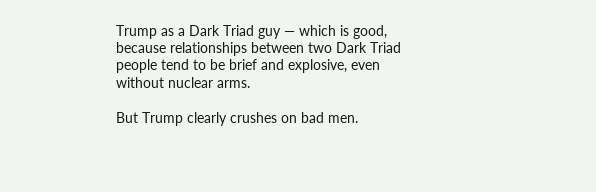Trump as a Dark Triad guy — which is good, because relationships between two Dark Triad people tend to be brief and explosive, even without nuclear arms.

But Trump clearly crushes on bad men.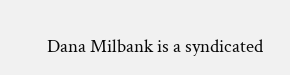Dana Milbank is a syndicated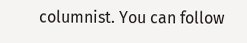columnist. You can follow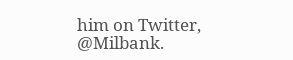him on Twitter, @Milbank.